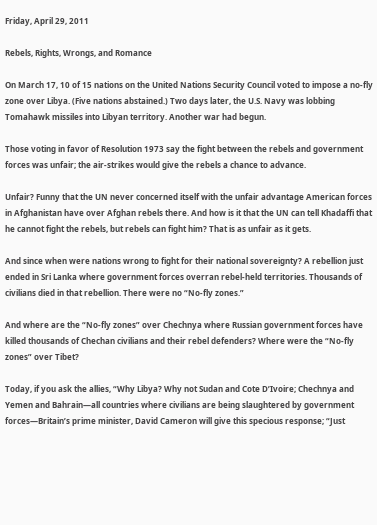Friday, April 29, 2011

Rebels, Rights, Wrongs, and Romance

On March 17, 10 of 15 nations on the United Nations Security Council voted to impose a no-fly zone over Libya. (Five nations abstained.) Two days later, the U.S. Navy was lobbing Tomahawk missiles into Libyan territory. Another war had begun.

Those voting in favor of Resolution 1973 say the fight between the rebels and government forces was unfair; the air-strikes would give the rebels a chance to advance.

Unfair? Funny that the UN never concerned itself with the unfair advantage American forces in Afghanistan have over Afghan rebels there. And how is it that the UN can tell Khadaffi that he cannot fight the rebels, but rebels can fight him? That is as unfair as it gets.

And since when were nations wrong to fight for their national sovereignty? A rebellion just ended in Sri Lanka where government forces overran rebel-held territories. Thousands of civilians died in that rebellion. There were no “No-fly zones.”

And where are the “No-fly zones” over Chechnya where Russian government forces have killed thousands of Chechan civilians and their rebel defenders? Where were the “No-fly zones” over Tibet?

Today, if you ask the allies, “Why Libya? Why not Sudan and Cote D’Ivoire; Chechnya and Yemen and Bahrain—all countries where civilians are being slaughtered by government forces—Britain’s prime minister, David Cameron will give this specious response; “Just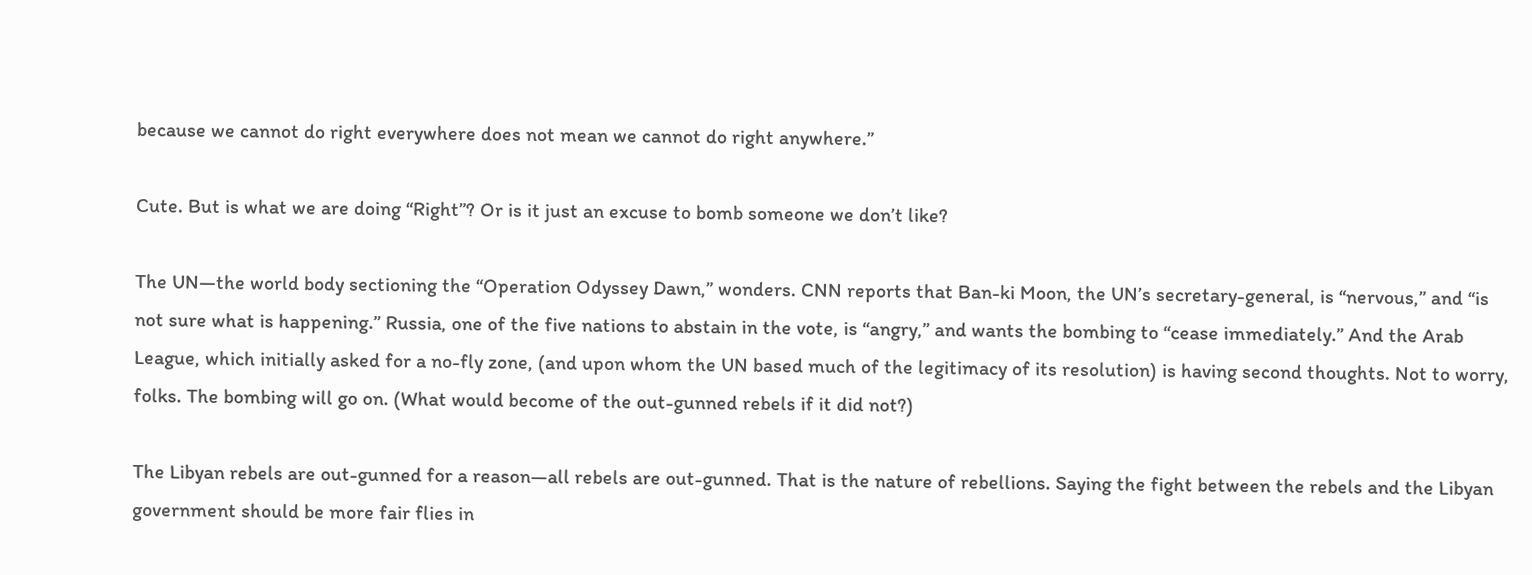because we cannot do right everywhere does not mean we cannot do right anywhere.”

Cute. But is what we are doing “Right”? Or is it just an excuse to bomb someone we don’t like?

The UN—the world body sectioning the “Operation Odyssey Dawn,” wonders. CNN reports that Ban-ki Moon, the UN’s secretary-general, is “nervous,” and “is not sure what is happening.” Russia, one of the five nations to abstain in the vote, is “angry,” and wants the bombing to “cease immediately.” And the Arab League, which initially asked for a no-fly zone, (and upon whom the UN based much of the legitimacy of its resolution) is having second thoughts. Not to worry, folks. The bombing will go on. (What would become of the out-gunned rebels if it did not?)

The Libyan rebels are out-gunned for a reason—all rebels are out-gunned. That is the nature of rebellions. Saying the fight between the rebels and the Libyan government should be more fair flies in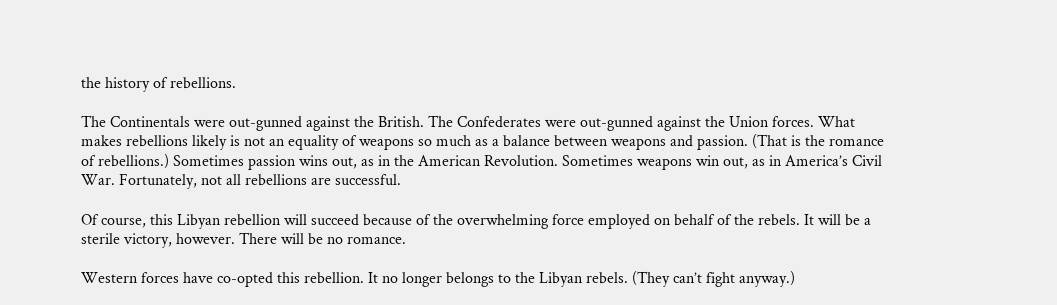the history of rebellions.

The Continentals were out-gunned against the British. The Confederates were out-gunned against the Union forces. What makes rebellions likely is not an equality of weapons so much as a balance between weapons and passion. (That is the romance of rebellions.) Sometimes passion wins out, as in the American Revolution. Sometimes weapons win out, as in America’s Civil War. Fortunately, not all rebellions are successful.

Of course, this Libyan rebellion will succeed because of the overwhelming force employed on behalf of the rebels. It will be a sterile victory, however. There will be no romance.

Western forces have co-opted this rebellion. It no longer belongs to the Libyan rebels. (They can’t fight anyway.)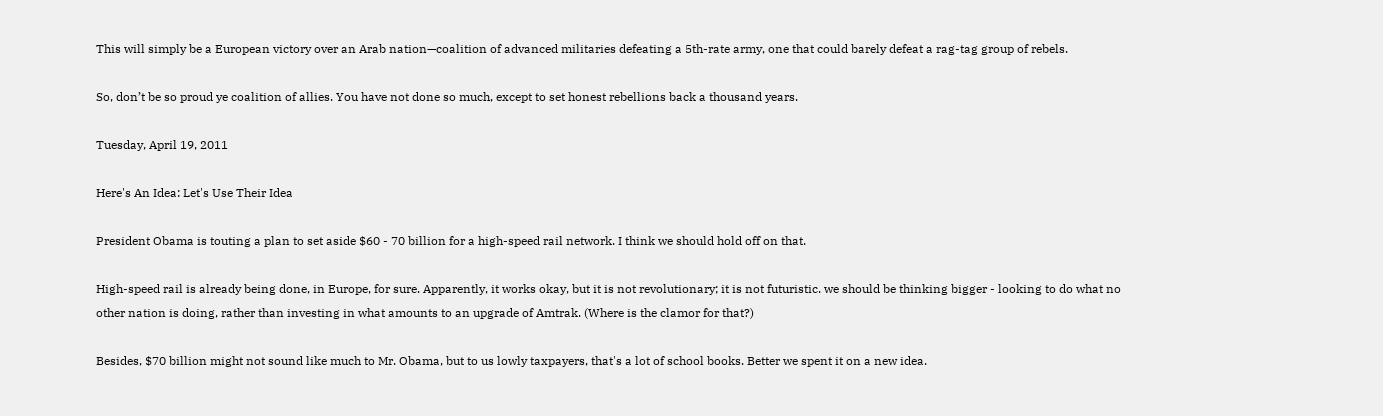This will simply be a European victory over an Arab nation—coalition of advanced militaries defeating a 5th-rate army, one that could barely defeat a rag-tag group of rebels.

So, don’t be so proud ye coalition of allies. You have not done so much, except to set honest rebellions back a thousand years.

Tuesday, April 19, 2011

Here's An Idea: Let's Use Their Idea

President Obama is touting a plan to set aside $60 - 70 billion for a high-speed rail network. I think we should hold off on that.

High-speed rail is already being done, in Europe, for sure. Apparently, it works okay, but it is not revolutionary; it is not futuristic. we should be thinking bigger - looking to do what no other nation is doing, rather than investing in what amounts to an upgrade of Amtrak. (Where is the clamor for that?)

Besides, $70 billion might not sound like much to Mr. Obama, but to us lowly taxpayers, that's a lot of school books. Better we spent it on a new idea.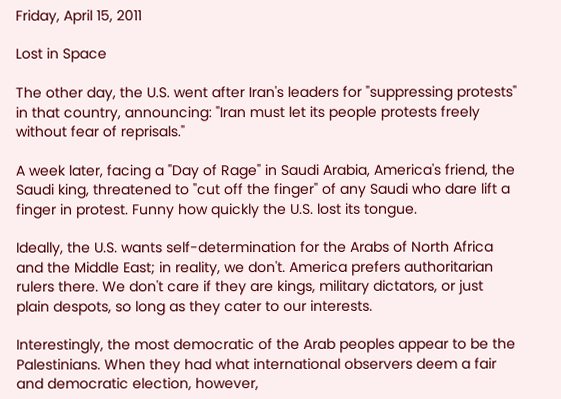Friday, April 15, 2011

Lost in Space

The other day, the U.S. went after Iran's leaders for "suppressing protests" in that country, announcing: "Iran must let its people protests freely without fear of reprisals."

A week later, facing a "Day of Rage" in Saudi Arabia, America's friend, the Saudi king, threatened to "cut off the finger" of any Saudi who dare lift a finger in protest. Funny how quickly the U.S. lost its tongue.

Ideally, the U.S. wants self-determination for the Arabs of North Africa and the Middle East; in reality, we don't. America prefers authoritarian rulers there. We don't care if they are kings, military dictators, or just plain despots, so long as they cater to our interests.

Interestingly, the most democratic of the Arab peoples appear to be the Palestinians. When they had what international observers deem a fair and democratic election, however,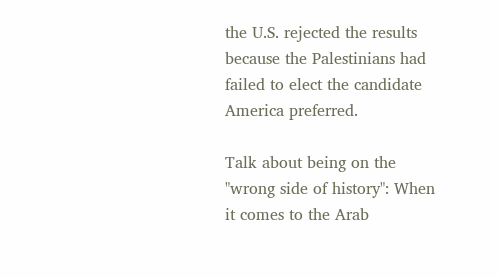the U.S. rejected the results because the Palestinians had failed to elect the candidate America preferred.

Talk about being on the "wrong side of history": When it comes to the Arab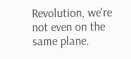Revolution, we're not even on the same plane.